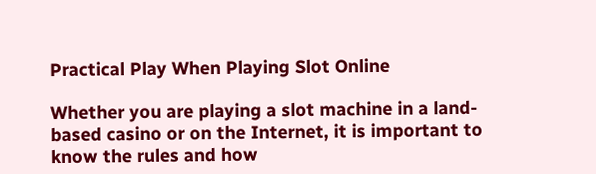Practical Play When Playing Slot Online

Whether you are playing a slot machine in a land-based casino or on the Internet, it is important to know the rules and how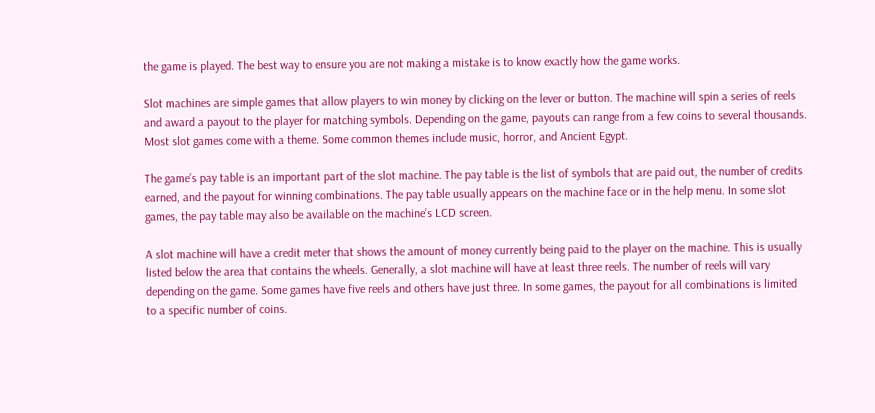the game is played. The best way to ensure you are not making a mistake is to know exactly how the game works.

Slot machines are simple games that allow players to win money by clicking on the lever or button. The machine will spin a series of reels and award a payout to the player for matching symbols. Depending on the game, payouts can range from a few coins to several thousands. Most slot games come with a theme. Some common themes include music, horror, and Ancient Egypt.

The game’s pay table is an important part of the slot machine. The pay table is the list of symbols that are paid out, the number of credits earned, and the payout for winning combinations. The pay table usually appears on the machine face or in the help menu. In some slot games, the pay table may also be available on the machine’s LCD screen.

A slot machine will have a credit meter that shows the amount of money currently being paid to the player on the machine. This is usually listed below the area that contains the wheels. Generally, a slot machine will have at least three reels. The number of reels will vary depending on the game. Some games have five reels and others have just three. In some games, the payout for all combinations is limited to a specific number of coins.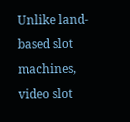Unlike land-based slot machines, video slot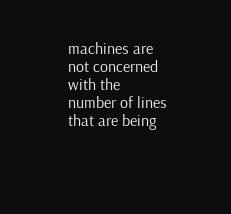machines are not concerned with the number of lines that are being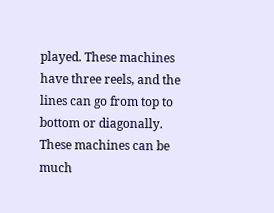played. These machines have three reels, and the lines can go from top to bottom or diagonally. These machines can be much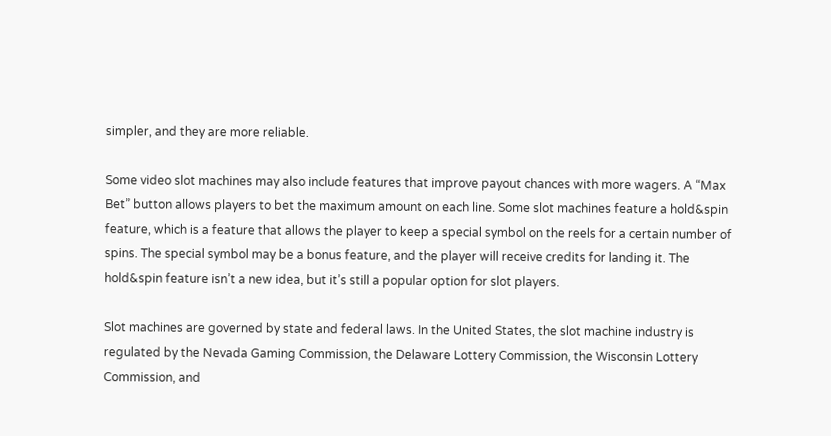simpler, and they are more reliable.

Some video slot machines may also include features that improve payout chances with more wagers. A “Max Bet” button allows players to bet the maximum amount on each line. Some slot machines feature a hold&spin feature, which is a feature that allows the player to keep a special symbol on the reels for a certain number of spins. The special symbol may be a bonus feature, and the player will receive credits for landing it. The hold&spin feature isn’t a new idea, but it’s still a popular option for slot players.

Slot machines are governed by state and federal laws. In the United States, the slot machine industry is regulated by the Nevada Gaming Commission, the Delaware Lottery Commission, the Wisconsin Lottery Commission, and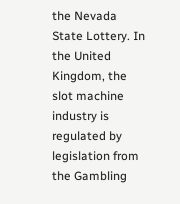the Nevada State Lottery. In the United Kingdom, the slot machine industry is regulated by legislation from the Gambling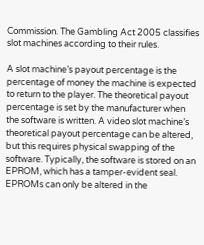Commission. The Gambling Act 2005 classifies slot machines according to their rules.

A slot machine’s payout percentage is the percentage of money the machine is expected to return to the player. The theoretical payout percentage is set by the manufacturer when the software is written. A video slot machine’s theoretical payout percentage can be altered, but this requires physical swapping of the software. Typically, the software is stored on an EPROM, which has a tamper-evident seal. EPROMs can only be altered in the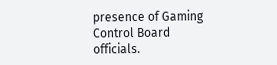presence of Gaming Control Board officials.